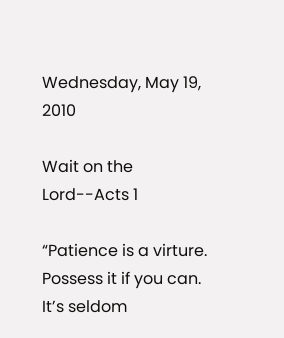Wednesday, May 19, 2010

Wait on the Lord--Acts 1

“Patience is a virture. Possess it if you can.
It’s seldom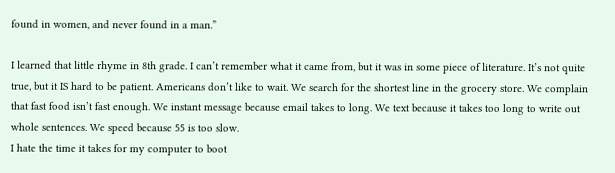found in women, and never found in a man.”

I learned that little rhyme in 8th grade. I can’t remember what it came from, but it was in some piece of literature. It’s not quite true, but it IS hard to be patient. Americans don’t like to wait. We search for the shortest line in the grocery store. We complain that fast food isn’t fast enough. We instant message because email takes to long. We text because it takes too long to write out whole sentences. We speed because 55 is too slow.
I hate the time it takes for my computer to boot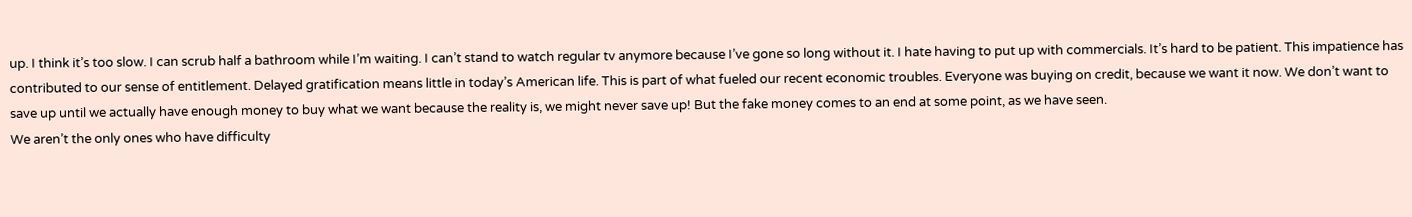up. I think it’s too slow. I can scrub half a bathroom while I’m waiting. I can’t stand to watch regular tv anymore because I’ve gone so long without it. I hate having to put up with commercials. It’s hard to be patient. This impatience has contributed to our sense of entitlement. Delayed gratification means little in today’s American life. This is part of what fueled our recent economic troubles. Everyone was buying on credit, because we want it now. We don’t want to save up until we actually have enough money to buy what we want because the reality is, we might never save up! But the fake money comes to an end at some point, as we have seen.
We aren’t the only ones who have difficulty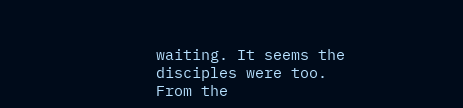waiting. It seems the disciples were too. From the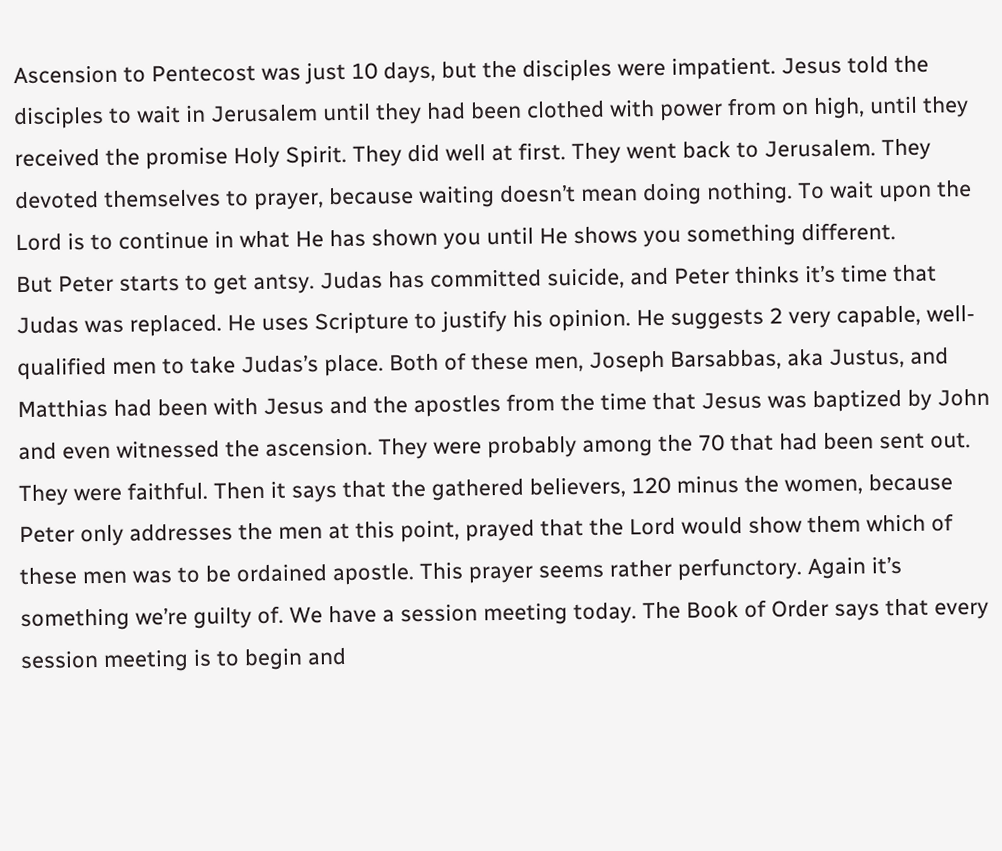Ascension to Pentecost was just 10 days, but the disciples were impatient. Jesus told the disciples to wait in Jerusalem until they had been clothed with power from on high, until they received the promise Holy Spirit. They did well at first. They went back to Jerusalem. They devoted themselves to prayer, because waiting doesn’t mean doing nothing. To wait upon the Lord is to continue in what He has shown you until He shows you something different.
But Peter starts to get antsy. Judas has committed suicide, and Peter thinks it’s time that Judas was replaced. He uses Scripture to justify his opinion. He suggests 2 very capable, well-qualified men to take Judas’s place. Both of these men, Joseph Barsabbas, aka Justus, and Matthias had been with Jesus and the apostles from the time that Jesus was baptized by John and even witnessed the ascension. They were probably among the 70 that had been sent out. They were faithful. Then it says that the gathered believers, 120 minus the women, because Peter only addresses the men at this point, prayed that the Lord would show them which of these men was to be ordained apostle. This prayer seems rather perfunctory. Again it’s something we’re guilty of. We have a session meeting today. The Book of Order says that every session meeting is to begin and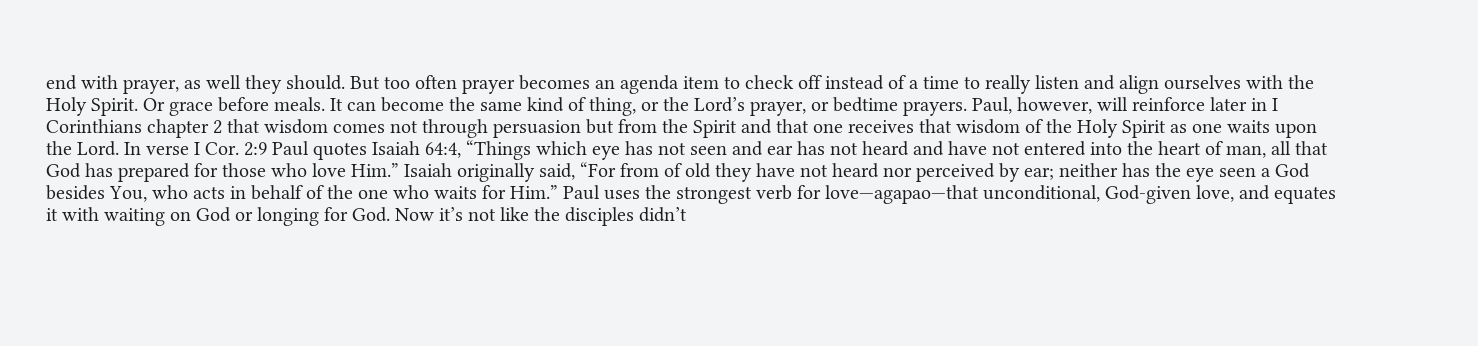end with prayer, as well they should. But too often prayer becomes an agenda item to check off instead of a time to really listen and align ourselves with the Holy Spirit. Or grace before meals. It can become the same kind of thing, or the Lord’s prayer, or bedtime prayers. Paul, however, will reinforce later in I Corinthians chapter 2 that wisdom comes not through persuasion but from the Spirit and that one receives that wisdom of the Holy Spirit as one waits upon the Lord. In verse I Cor. 2:9 Paul quotes Isaiah 64:4, “Things which eye has not seen and ear has not heard and have not entered into the heart of man, all that God has prepared for those who love Him.” Isaiah originally said, “For from of old they have not heard nor perceived by ear; neither has the eye seen a God besides You, who acts in behalf of the one who waits for Him.” Paul uses the strongest verb for love—agapao—that unconditional, God-given love, and equates it with waiting on God or longing for God. Now it’s not like the disciples didn’t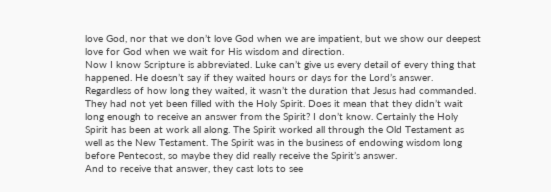love God, nor that we don’t love God when we are impatient, but we show our deepest love for God when we wait for His wisdom and direction.
Now I know Scripture is abbreviated. Luke can’t give us every detail of every thing that happened. He doesn’t say if they waited hours or days for the Lord’s answer. Regardless of how long they waited, it wasn’t the duration that Jesus had commanded. They had not yet been filled with the Holy Spirit. Does it mean that they didn’t wait long enough to receive an answer from the Spirit? I don’t know. Certainly the Holy Spirit has been at work all along. The Spirit worked all through the Old Testament as well as the New Testament. The Spirit was in the business of endowing wisdom long before Pentecost, so maybe they did really receive the Spirit’s answer.
And to receive that answer, they cast lots to see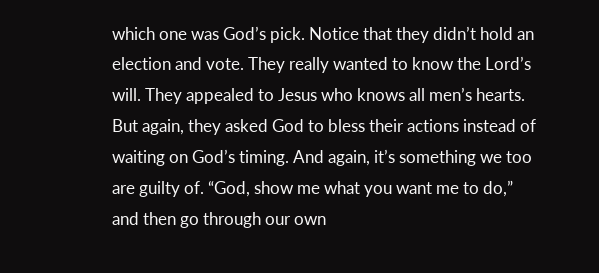which one was God’s pick. Notice that they didn’t hold an election and vote. They really wanted to know the Lord’s will. They appealed to Jesus who knows all men’s hearts. But again, they asked God to bless their actions instead of waiting on God’s timing. And again, it’s something we too are guilty of. “God, show me what you want me to do,” and then go through our own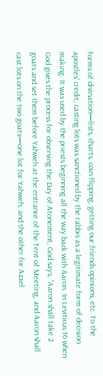forms of divination—lists, charts, coin flipping, getting our friends opinions, etc. To the apostles’ credit, casting lots was sanctioned by the rabbis as a legitimate form of decision making. It was used by the priests beginning all the way back with Aaron. In Leviticus 16 when God gives the process for observing the Day of Atonement, God says, “Aaron shall take 2 goats and set them before Yahweh at the entrance of the Tent of Meeting, and Aaron shall cast lots on the two goats—one lot for Yahweh, and the other for Azael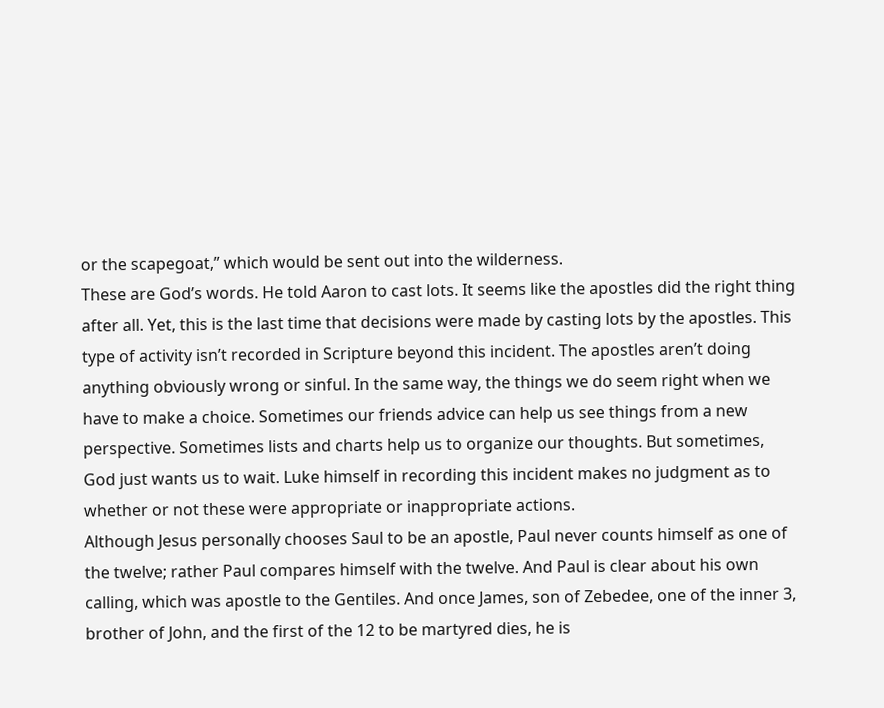or the scapegoat,” which would be sent out into the wilderness.
These are God’s words. He told Aaron to cast lots. It seems like the apostles did the right thing after all. Yet, this is the last time that decisions were made by casting lots by the apostles. This type of activity isn’t recorded in Scripture beyond this incident. The apostles aren’t doing anything obviously wrong or sinful. In the same way, the things we do seem right when we have to make a choice. Sometimes our friends advice can help us see things from a new perspective. Sometimes lists and charts help us to organize our thoughts. But sometimes, God just wants us to wait. Luke himself in recording this incident makes no judgment as to whether or not these were appropriate or inappropriate actions.
Although Jesus personally chooses Saul to be an apostle, Paul never counts himself as one of the twelve; rather Paul compares himself with the twelve. And Paul is clear about his own calling, which was apostle to the Gentiles. And once James, son of Zebedee, one of the inner 3, brother of John, and the first of the 12 to be martyred dies, he is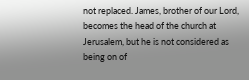not replaced. James, brother of our Lord, becomes the head of the church at Jerusalem, but he is not considered as being on of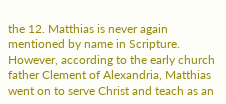the 12. Matthias is never again mentioned by name in Scripture. However, according to the early church father Clement of Alexandria, Matthias went on to serve Christ and teach as an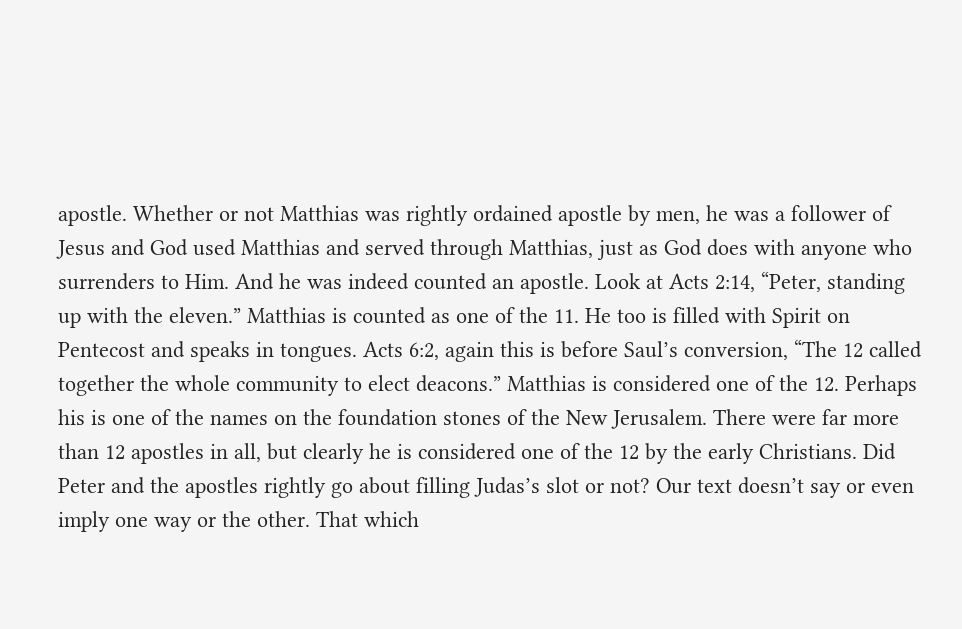apostle. Whether or not Matthias was rightly ordained apostle by men, he was a follower of Jesus and God used Matthias and served through Matthias, just as God does with anyone who surrenders to Him. And he was indeed counted an apostle. Look at Acts 2:14, “Peter, standing up with the eleven.” Matthias is counted as one of the 11. He too is filled with Spirit on Pentecost and speaks in tongues. Acts 6:2, again this is before Saul’s conversion, “The 12 called together the whole community to elect deacons.” Matthias is considered one of the 12. Perhaps his is one of the names on the foundation stones of the New Jerusalem. There were far more than 12 apostles in all, but clearly he is considered one of the 12 by the early Christians. Did Peter and the apostles rightly go about filling Judas’s slot or not? Our text doesn’t say or even imply one way or the other. That which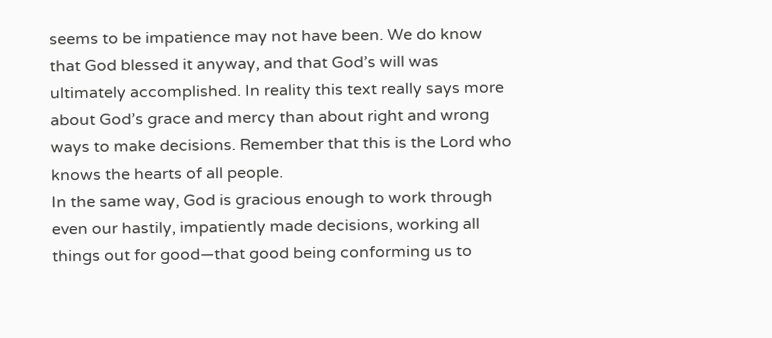seems to be impatience may not have been. We do know that God blessed it anyway, and that God’s will was ultimately accomplished. In reality this text really says more about God’s grace and mercy than about right and wrong ways to make decisions. Remember that this is the Lord who knows the hearts of all people.
In the same way, God is gracious enough to work through even our hastily, impatiently made decisions, working all things out for good—that good being conforming us to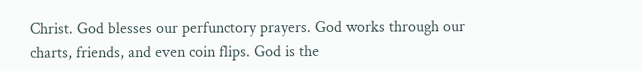Christ. God blesses our perfunctory prayers. God works through our charts, friends, and even coin flips. God is the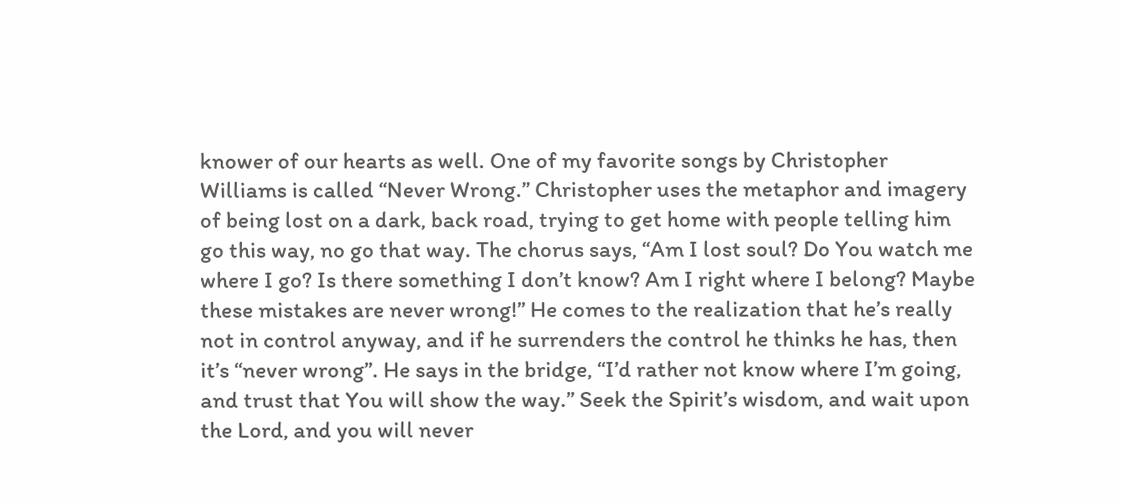knower of our hearts as well. One of my favorite songs by Christopher Williams is called “Never Wrong.” Christopher uses the metaphor and imagery of being lost on a dark, back road, trying to get home with people telling him go this way, no go that way. The chorus says, “Am I lost soul? Do You watch me where I go? Is there something I don’t know? Am I right where I belong? Maybe these mistakes are never wrong!” He comes to the realization that he’s really not in control anyway, and if he surrenders the control he thinks he has, then it’s “never wrong”. He says in the bridge, “I’d rather not know where I’m going, and trust that You will show the way.” Seek the Spirit’s wisdom, and wait upon the Lord, and you will never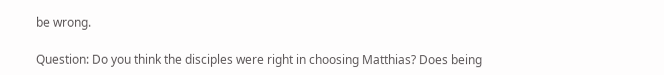be wrong.

Question: Do you think the disciples were right in choosing Matthias? Does being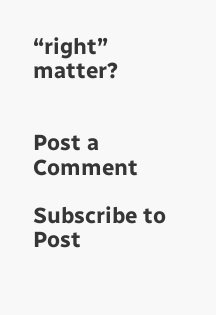“right” matter?


Post a Comment

Subscribe to Post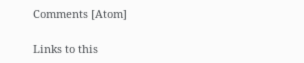Comments [Atom]

Links to this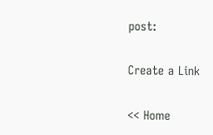post:

Create a Link

<< Home